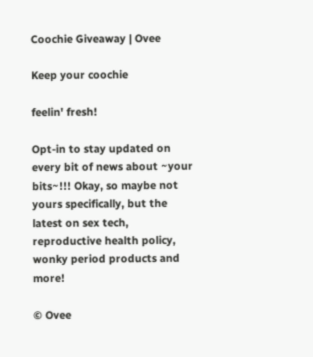Coochie Giveaway | Ovee

Keep your coochie

feelin' fresh!

Opt-in to stay updated on every bit of news about ~your bits~!!! Okay, so maybe not yours specifically, but the latest on sex tech, reproductive health policy, wonky period products and more!

© Ovee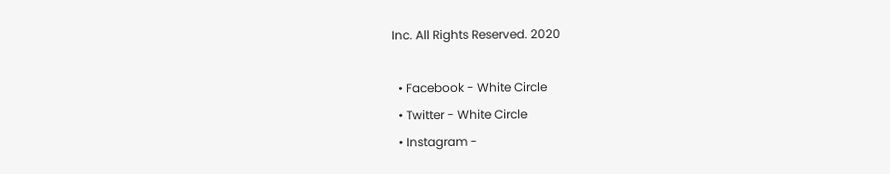Inc. All Rights Reserved. 2020

  • Facebook - White Circle
  • Twitter - White Circle
  • Instagram -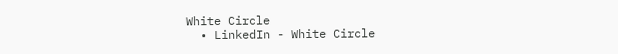White Circle
  • LinkedIn - White Circle